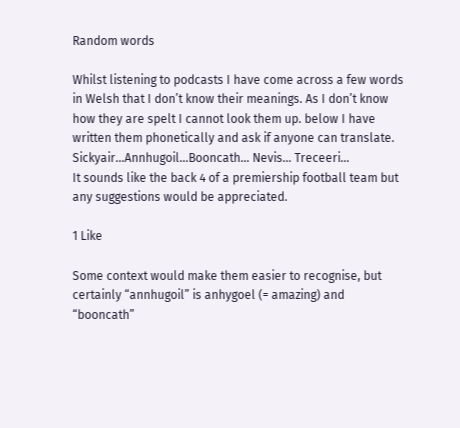Random words

Whilst listening to podcasts I have come across a few words in Welsh that I don’t know their meanings. As I don’t know how they are spelt I cannot look them up. below I have written them phonetically and ask if anyone can translate.
Sickyair…Annhugoil…Booncath… Nevis… Treceeri…
It sounds like the back 4 of a premiership football team but any suggestions would be appreciated.

1 Like

Some context would make them easier to recognise, but certainly “annhugoil” is anhygoel (= amazing) and “booncath”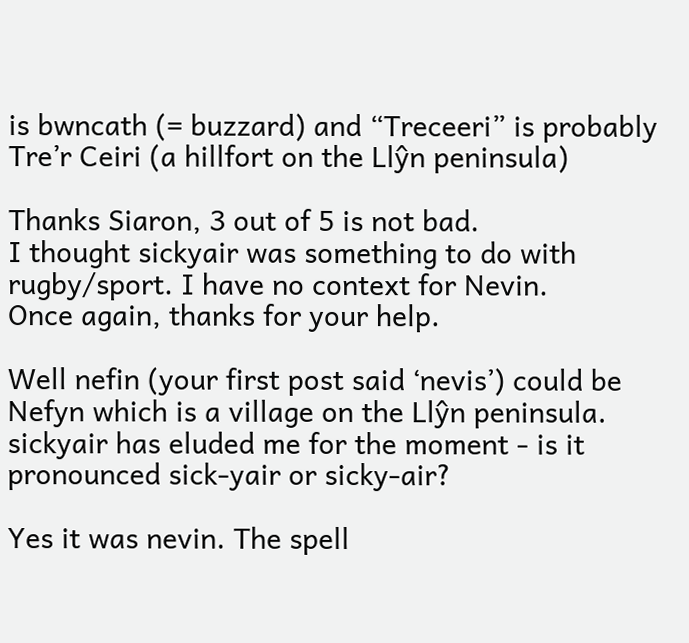is bwncath (= buzzard) and “Treceeri” is probably Tre’r Ceiri (a hillfort on the Llŷn peninsula)

Thanks Siaron, 3 out of 5 is not bad.
I thought sickyair was something to do with rugby/sport. I have no context for Nevin.
Once again, thanks for your help.

Well nefin (your first post said ‘nevis’) could be Nefyn which is a village on the Llŷn peninsula.
sickyair has eluded me for the moment - is it pronounced sick-yair or sicky-air?

Yes it was nevin. The spell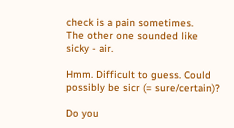check is a pain sometimes.
The other one sounded like sicky - air.

Hmm. Difficult to guess. Could possibly be sicr (= sure/certain)?

Do you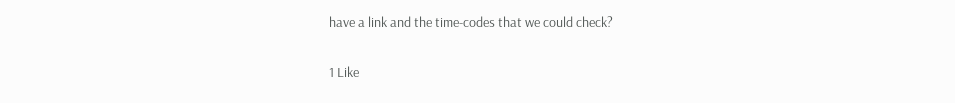have a link and the time-codes that we could check?

1 Like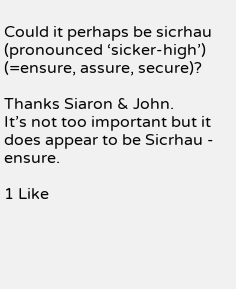Could it perhaps be sicrhau (pronounced ‘sicker-high’) (=ensure, assure, secure)?

Thanks Siaron & John.
It’s not too important but it does appear to be Sicrhau - ensure.

1 Like